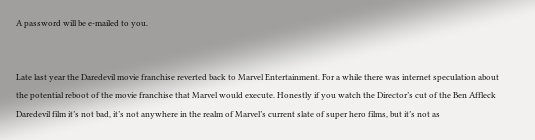A password will be e-mailed to you.


Late last year the Daredevil movie franchise reverted back to Marvel Entertainment. For a while there was internet speculation about the potential reboot of the movie franchise that Marvel would execute. Honestly if you watch the Director’s cut of the Ben Affleck Daredevil film it’s not bad, it’s not anywhere in the realm of Marvel’s current slate of super hero films, but it’s not as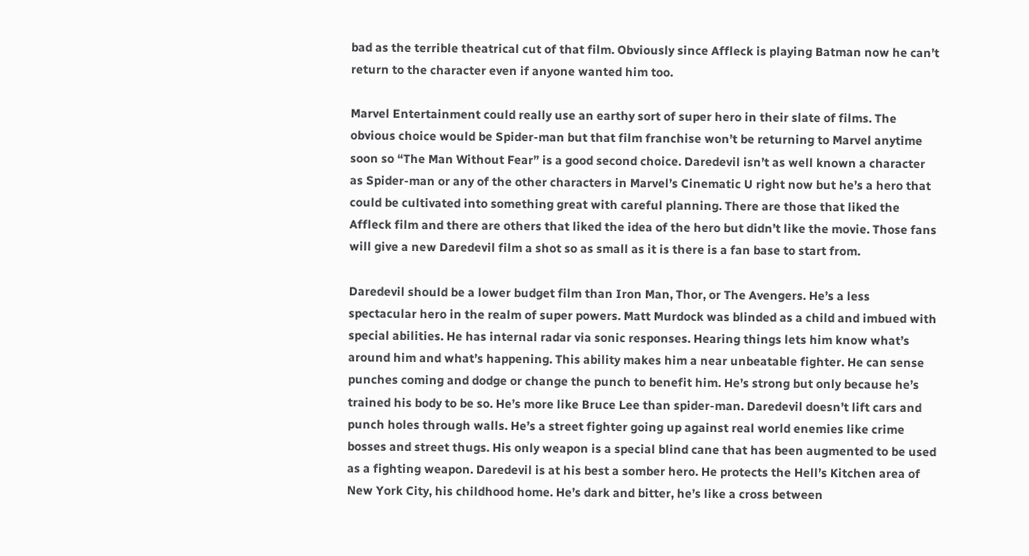bad as the terrible theatrical cut of that film. Obviously since Affleck is playing Batman now he can’t return to the character even if anyone wanted him too.

Marvel Entertainment could really use an earthy sort of super hero in their slate of films. The obvious choice would be Spider-man but that film franchise won’t be returning to Marvel anytime soon so “The Man Without Fear” is a good second choice. Daredevil isn’t as well known a character as Spider-man or any of the other characters in Marvel’s Cinematic U right now but he’s a hero that could be cultivated into something great with careful planning. There are those that liked the Affleck film and there are others that liked the idea of the hero but didn’t like the movie. Those fans will give a new Daredevil film a shot so as small as it is there is a fan base to start from.

Daredevil should be a lower budget film than Iron Man, Thor, or The Avengers. He’s a less spectacular hero in the realm of super powers. Matt Murdock was blinded as a child and imbued with special abilities. He has internal radar via sonic responses. Hearing things lets him know what’s around him and what’s happening. This ability makes him a near unbeatable fighter. He can sense punches coming and dodge or change the punch to benefit him. He’s strong but only because he’s trained his body to be so. He’s more like Bruce Lee than spider-man. Daredevil doesn’t lift cars and punch holes through walls. He’s a street fighter going up against real world enemies like crime bosses and street thugs. His only weapon is a special blind cane that has been augmented to be used as a fighting weapon. Daredevil is at his best a somber hero. He protects the Hell’s Kitchen area of New York City, his childhood home. He’s dark and bitter, he’s like a cross between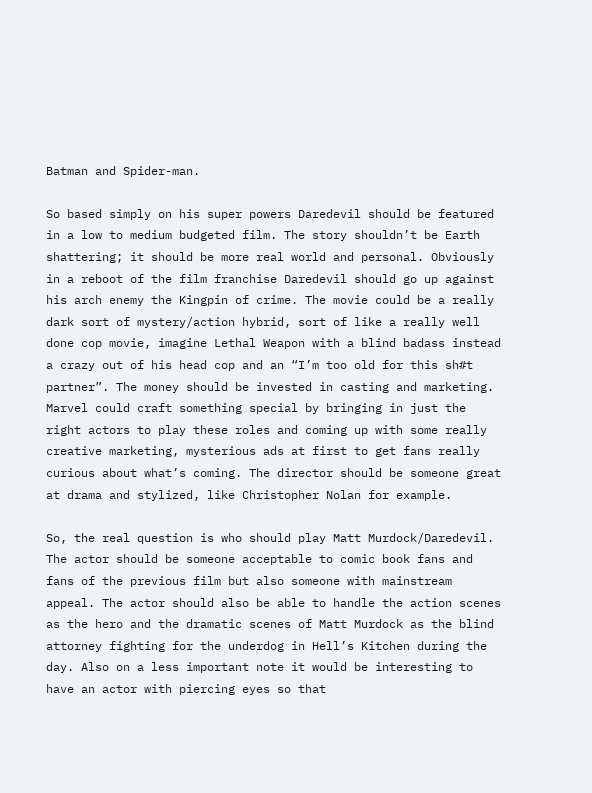Batman and Spider-man.

So based simply on his super powers Daredevil should be featured in a low to medium budgeted film. The story shouldn’t be Earth shattering; it should be more real world and personal. Obviously in a reboot of the film franchise Daredevil should go up against his arch enemy the Kingpin of crime. The movie could be a really dark sort of mystery/action hybrid, sort of like a really well done cop movie, imagine Lethal Weapon with a blind badass instead a crazy out of his head cop and an “I’m too old for this sh#t partner”. The money should be invested in casting and marketing. Marvel could craft something special by bringing in just the right actors to play these roles and coming up with some really creative marketing, mysterious ads at first to get fans really curious about what’s coming. The director should be someone great at drama and stylized, like Christopher Nolan for example.

So, the real question is who should play Matt Murdock/Daredevil. The actor should be someone acceptable to comic book fans and fans of the previous film but also someone with mainstream appeal. The actor should also be able to handle the action scenes as the hero and the dramatic scenes of Matt Murdock as the blind attorney fighting for the underdog in Hell’s Kitchen during the day. Also on a less important note it would be interesting to have an actor with piercing eyes so that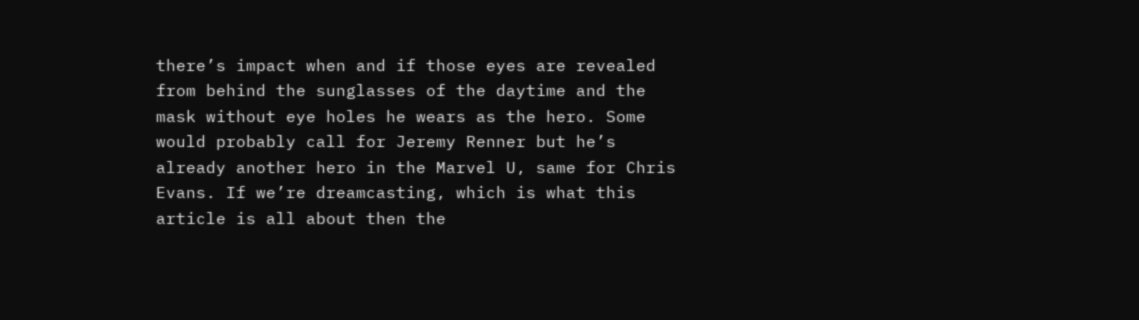there’s impact when and if those eyes are revealed from behind the sunglasses of the daytime and the mask without eye holes he wears as the hero. Some would probably call for Jeremy Renner but he’s already another hero in the Marvel U, same for Chris Evans. If we’re dreamcasting, which is what this article is all about then the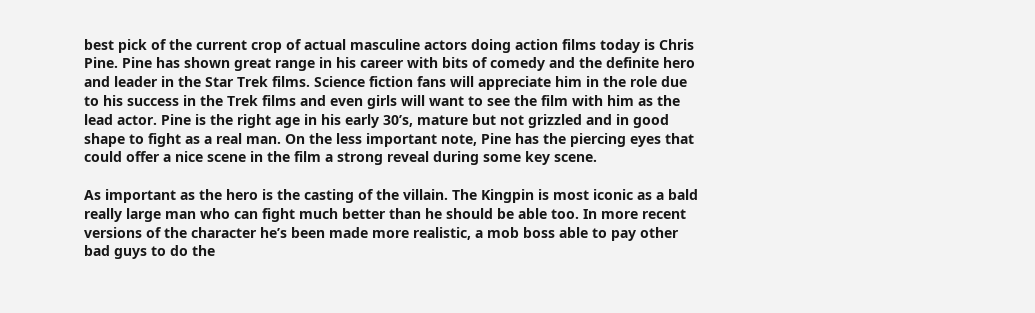best pick of the current crop of actual masculine actors doing action films today is Chris Pine. Pine has shown great range in his career with bits of comedy and the definite hero and leader in the Star Trek films. Science fiction fans will appreciate him in the role due to his success in the Trek films and even girls will want to see the film with him as the lead actor. Pine is the right age in his early 30’s, mature but not grizzled and in good shape to fight as a real man. On the less important note, Pine has the piercing eyes that could offer a nice scene in the film a strong reveal during some key scene.

As important as the hero is the casting of the villain. The Kingpin is most iconic as a bald really large man who can fight much better than he should be able too. In more recent versions of the character he’s been made more realistic, a mob boss able to pay other bad guys to do the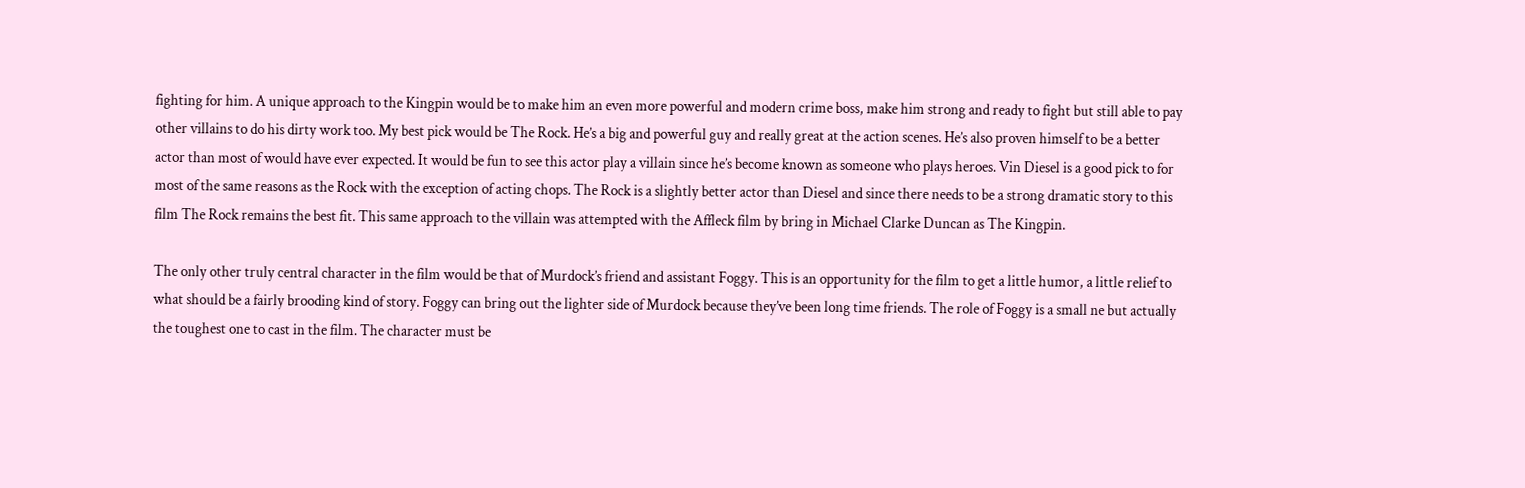fighting for him. A unique approach to the Kingpin would be to make him an even more powerful and modern crime boss, make him strong and ready to fight but still able to pay other villains to do his dirty work too. My best pick would be The Rock. He’s a big and powerful guy and really great at the action scenes. He’s also proven himself to be a better actor than most of would have ever expected. It would be fun to see this actor play a villain since he’s become known as someone who plays heroes. Vin Diesel is a good pick to for most of the same reasons as the Rock with the exception of acting chops. The Rock is a slightly better actor than Diesel and since there needs to be a strong dramatic story to this film The Rock remains the best fit. This same approach to the villain was attempted with the Affleck film by bring in Michael Clarke Duncan as The Kingpin.

The only other truly central character in the film would be that of Murdock’s friend and assistant Foggy. This is an opportunity for the film to get a little humor, a little relief to what should be a fairly brooding kind of story. Foggy can bring out the lighter side of Murdock because they’ve been long time friends. The role of Foggy is a small ne but actually the toughest one to cast in the film. The character must be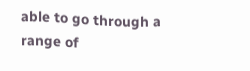able to go through a range of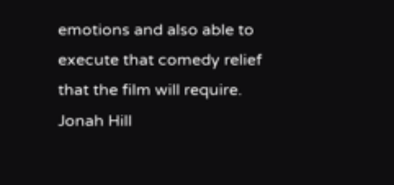emotions and also able to execute that comedy relief that the film will require. Jonah Hill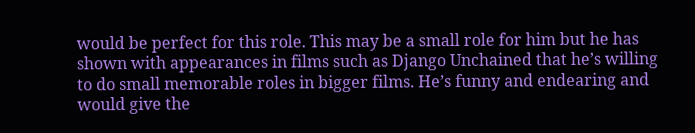would be perfect for this role. This may be a small role for him but he has shown with appearances in films such as Django Unchained that he’s willing to do small memorable roles in bigger films. He’s funny and endearing and would give the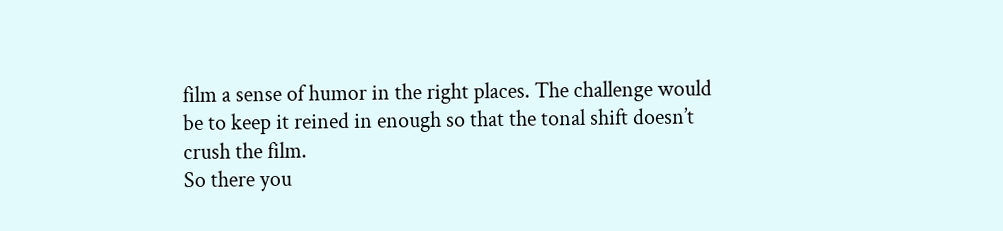film a sense of humor in the right places. The challenge would be to keep it reined in enough so that the tonal shift doesn’t crush the film.
So there you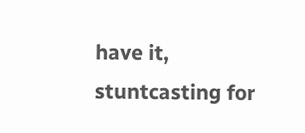have it, stuntcasting for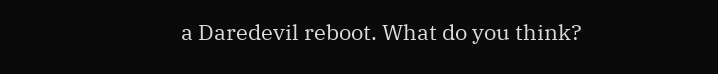a Daredevil reboot. What do you think?